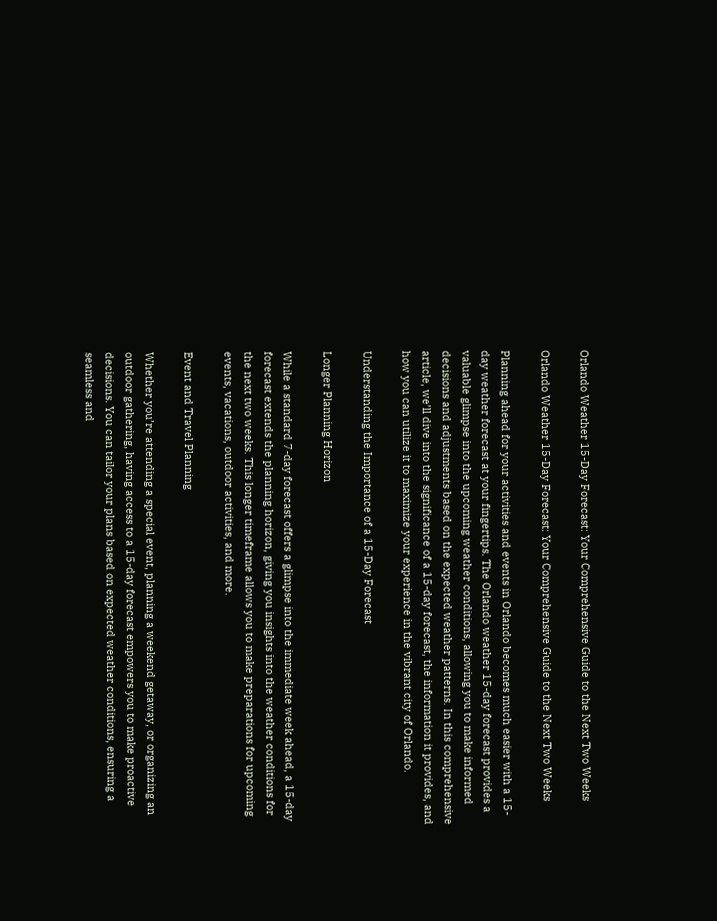Orlando Weather 15-Day Forecast: Your Comprehensive Guide to the Next Two Weeks

Orlando Weather 15-Day Forecast: Your Comprehensive Guide to the Next Two Weeks

Planning ahead for your activities and events in Orlando becomes much easier with a 15-day weather forecast at your fingertips. The Orlando weather 15-day forecast provides a valuable glimpse into the upcoming weather conditions, allowing you to make informed decisions and adjustments based on the expected weather patterns. In this comprehensive article, we’ll dive into the significance of a 15-day forecast, the information it provides, and how you can utilize it to maximize your experience in the vibrant city of Orlando.

Understanding the Importance of a 15-Day Forecast

Longer Planning Horizon

While a standard 7-day forecast offers a glimpse into the immediate week ahead, a 15-day forecast extends the planning horizon, giving you insights into the weather conditions for the next two weeks. This longer timeframe allows you to make preparations for upcoming events, vacations, outdoor activities, and more.

Event and Travel Planning

Whether you’re attending a special event, planning a weekend getaway, or organizing an outdoor gathering, having access to a 15-day forecast empowers you to make proactive decisions. You can tailor your plans based on expected weather conditions, ensuring a seamless and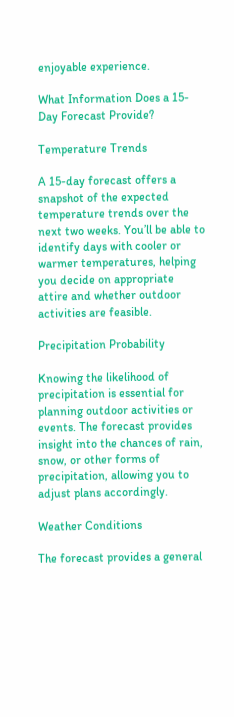enjoyable experience.

What Information Does a 15-Day Forecast Provide?

Temperature Trends

A 15-day forecast offers a snapshot of the expected temperature trends over the next two weeks. You’ll be able to identify days with cooler or warmer temperatures, helping you decide on appropriate attire and whether outdoor activities are feasible.

Precipitation Probability

Knowing the likelihood of precipitation is essential for planning outdoor activities or events. The forecast provides insight into the chances of rain, snow, or other forms of precipitation, allowing you to adjust plans accordingly.

Weather Conditions

The forecast provides a general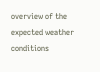overview of the expected weather conditions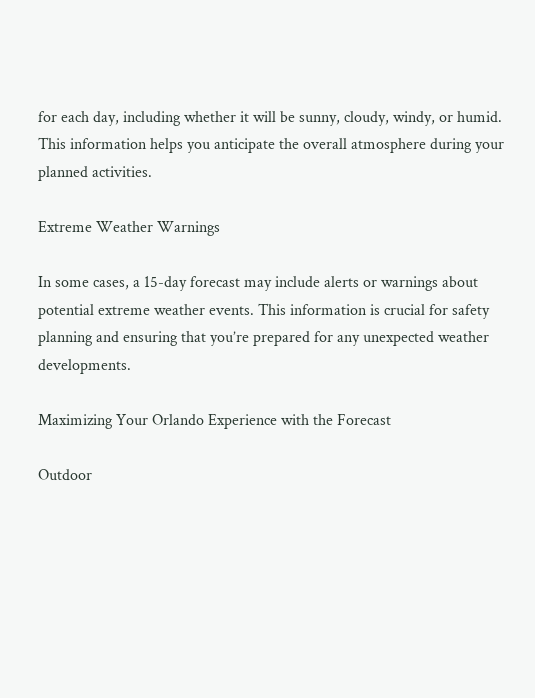for each day, including whether it will be sunny, cloudy, windy, or humid. This information helps you anticipate the overall atmosphere during your planned activities.

Extreme Weather Warnings

In some cases, a 15-day forecast may include alerts or warnings about potential extreme weather events. This information is crucial for safety planning and ensuring that you’re prepared for any unexpected weather developments.

Maximizing Your Orlando Experience with the Forecast

Outdoor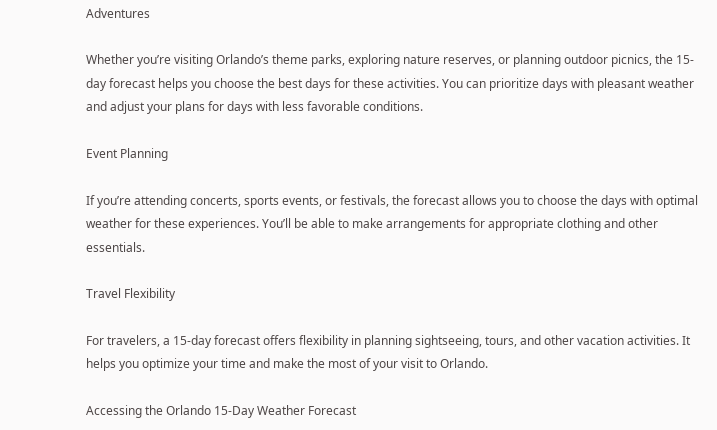Adventures

Whether you’re visiting Orlando’s theme parks, exploring nature reserves, or planning outdoor picnics, the 15-day forecast helps you choose the best days for these activities. You can prioritize days with pleasant weather and adjust your plans for days with less favorable conditions.

Event Planning

If you’re attending concerts, sports events, or festivals, the forecast allows you to choose the days with optimal weather for these experiences. You’ll be able to make arrangements for appropriate clothing and other essentials.

Travel Flexibility

For travelers, a 15-day forecast offers flexibility in planning sightseeing, tours, and other vacation activities. It helps you optimize your time and make the most of your visit to Orlando.

Accessing the Orlando 15-Day Weather Forecast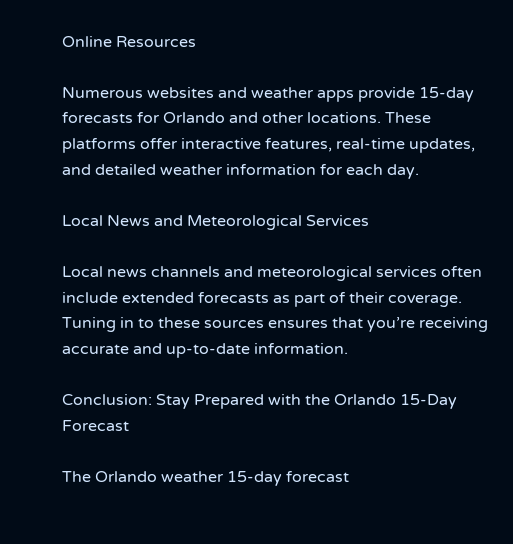Online Resources

Numerous websites and weather apps provide 15-day forecasts for Orlando and other locations. These platforms offer interactive features, real-time updates, and detailed weather information for each day.

Local News and Meteorological Services

Local news channels and meteorological services often include extended forecasts as part of their coverage. Tuning in to these sources ensures that you’re receiving accurate and up-to-date information.

Conclusion: Stay Prepared with the Orlando 15-Day Forecast

The Orlando weather 15-day forecast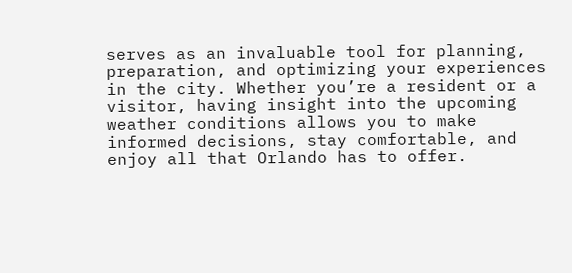serves as an invaluable tool for planning, preparation, and optimizing your experiences in the city. Whether you’re a resident or a visitor, having insight into the upcoming weather conditions allows you to make informed decisions, stay comfortable, and enjoy all that Orlando has to offer.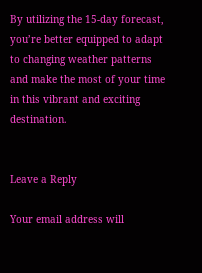By utilizing the 15-day forecast, you’re better equipped to adapt to changing weather patterns and make the most of your time in this vibrant and exciting destination.


Leave a Reply

Your email address will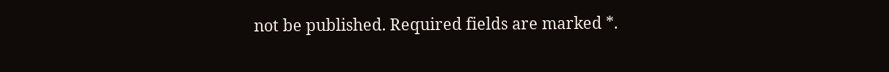not be published. Required fields are marked *.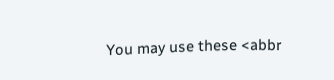You may use these <abbr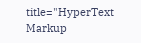title="HyperText Markup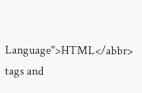Language">HTML</abbr> tags and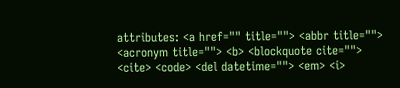attributes: <a href="" title=""> <abbr title=""> <acronym title=""> <b> <blockquote cite=""> <cite> <code> <del datetime=""> <em> <i>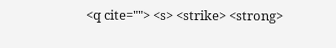<q cite=""> <s> <strike> <strong>